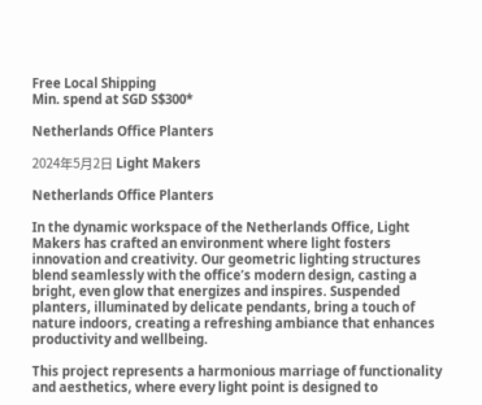Free Local Shipping
Min. spend at SGD S$300*

Netherlands Office Planters

2024年5月2日 Light Makers

Netherlands Office Planters

In the dynamic workspace of the Netherlands Office, Light Makers has crafted an environment where light fosters innovation and creativity. Our geometric lighting structures blend seamlessly with the office’s modern design, casting a bright, even glow that energizes and inspires. Suspended planters, illuminated by delicate pendants, bring a touch of nature indoors, creating a refreshing ambiance that enhances productivity and wellbeing.

This project represents a harmonious marriage of functionality and aesthetics, where every light point is designed to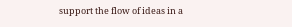support the flow of ideas in a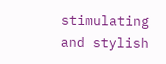stimulating and stylish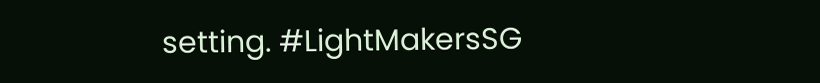setting. #LightMakersSG